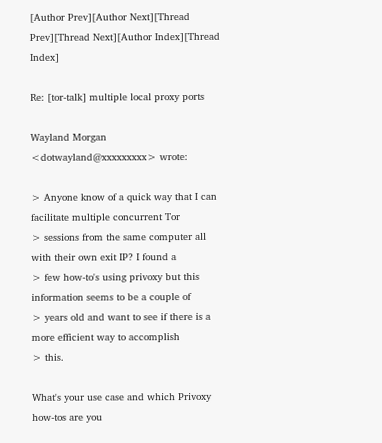[Author Prev][Author Next][Thread Prev][Thread Next][Author Index][Thread Index]

Re: [tor-talk] multiple local proxy ports

Wayland Morgan <dotwayland@xxxxxxxxx> wrote:

> Anyone know of a quick way that I can facilitate multiple concurrent Tor
> sessions from the same computer all with their own exit IP? I found a
> few how-to's using privoxy but this information seems to be a couple of
> years old and want to see if there is a more efficient way to accomplish
> this.

What's your use case and which Privoxy how-tos are you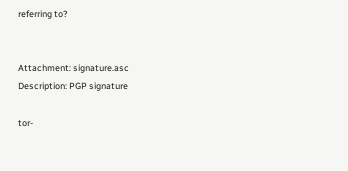referring to?


Attachment: signature.asc
Description: PGP signature

tor-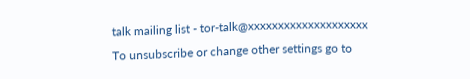talk mailing list - tor-talk@xxxxxxxxxxxxxxxxxxxx
To unsubscribe or change other settings go to